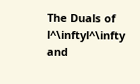The Duals of l^\inftyl^\infty and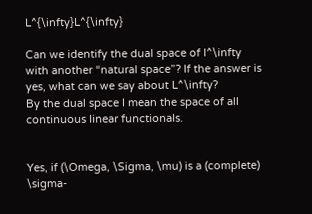L^{\infty}L^{\infty}

Can we identify the dual space of l^\infty with another “natural space”? If the answer is yes, what can we say about L^\infty?
By the dual space I mean the space of all continuous linear functionals.


Yes, if (\Omega, \Sigma, \mu) is a (complete) \sigma-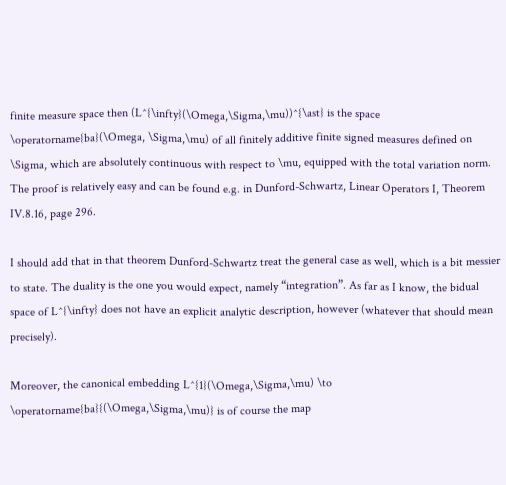finite measure space then (L^{\infty}(\Omega,\Sigma,\mu))^{\ast} is the space \operatorname{ba}(\Omega, \Sigma,\mu) of all finitely additive finite signed measures defined on \Sigma, which are absolutely continuous with respect to \mu, equipped with the total variation norm. The proof is relatively easy and can be found e.g. in Dunford-Schwartz, Linear Operators I, Theorem IV.8.16, page 296.

I should add that in that theorem Dunford-Schwartz treat the general case as well, which is a bit messier to state. The duality is the one you would expect, namely “integration”. As far as I know, the bidual space of L^{\infty} does not have an explicit analytic description, however (whatever that should mean precisely).

Moreover, the canonical embedding L^{1}(\Omega,\Sigma,\mu) \to \operatorname{ba}{(\Omega,\Sigma,\mu)} is of course the map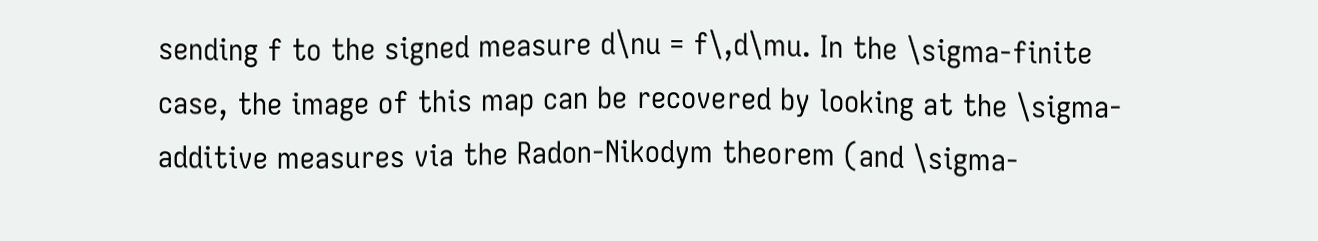sending f to the signed measure d\nu = f\,d\mu. In the \sigma-finite case, the image of this map can be recovered by looking at the \sigma-additive measures via the Radon-Nikodym theorem (and \sigma-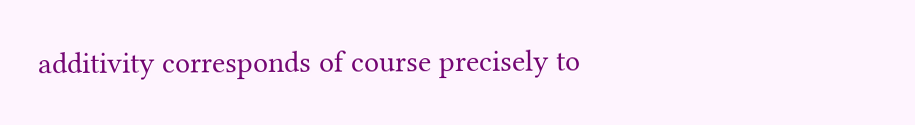additivity corresponds of course precisely to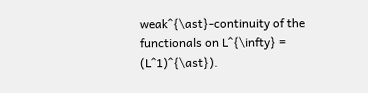weak^{\ast}-continuity of the functionals on L^{\infty} = (L^1)^{\ast}).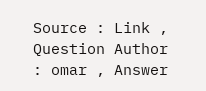Source : Link , Question Author : omar , Answer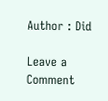Author : Did

Leave a Comment